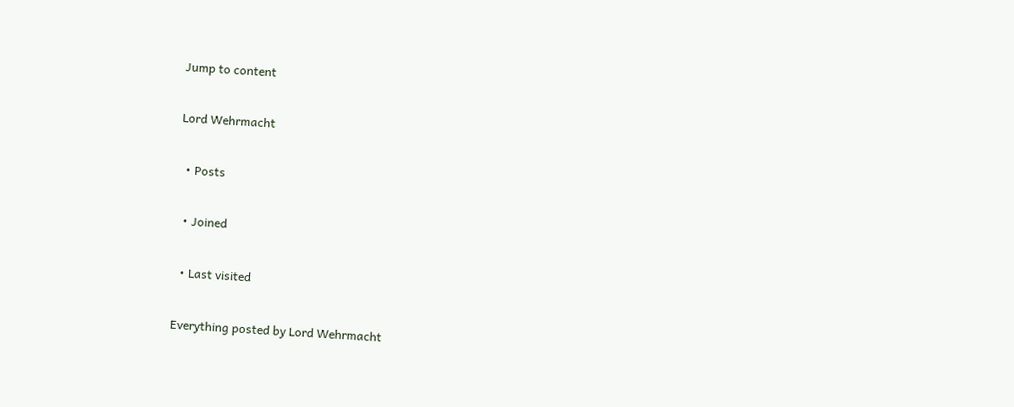Jump to content

Lord Wehrmacht

  • Posts

  • Joined

  • Last visited

Everything posted by Lord Wehrmacht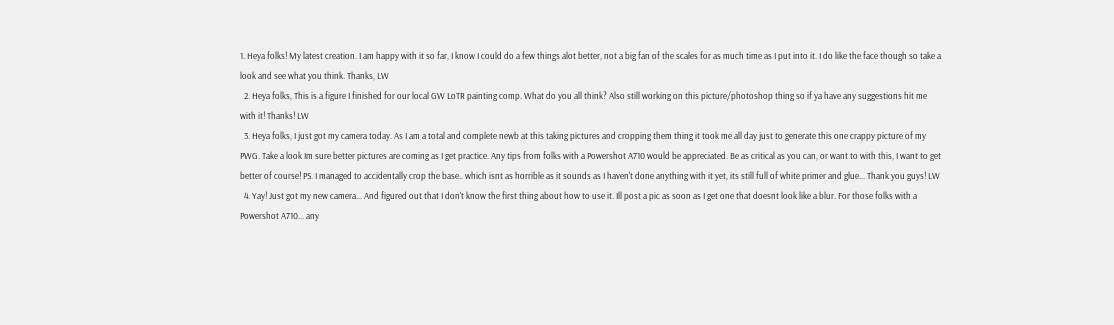1. Heya folks! My latest creation. I am happy with it so far, I know I could do a few things alot better, not a big fan of the scales for as much time as I put into it. I do like the face though so take a look and see what you think. Thanks, LW
  2. Heya folks, This is a figure I finished for our local GW LoTR painting comp. What do you all think? Also still working on this picture/photoshop thing so if ya have any suggestions hit me with it! Thanks! LW
  3. Heya folks, I just got my camera today. As I am a total and complete newb at this taking pictures and cropping them thing it took me all day just to generate this one crappy picture of my PWG. Take a look Im sure better pictures are coming as I get practice. Any tips from folks with a Powershot A710 would be appreciated. Be as critical as you can, or want to with this, I want to get better of course! PS. I managed to accidentally crop the base.. which isnt as horrible as it sounds as I haven't done anything with it yet, its still full of white primer and glue... Thank you guys! LW
  4. Yay! Just got my new camera... And figured out that I don't know the first thing about how to use it. Ill post a pic as soon as I get one that doesnt look like a blur. For those folks with a Powershot A710... any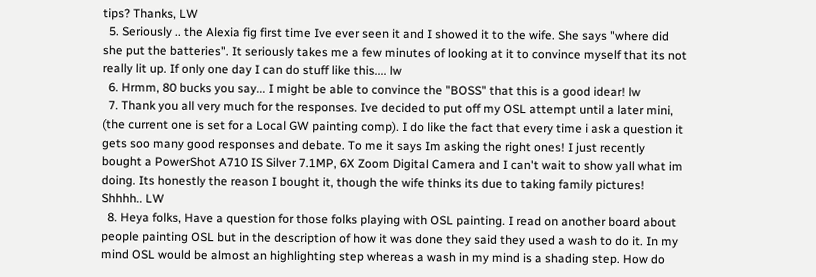tips? Thanks, LW
  5. Seriously .. the Alexia fig first time Ive ever seen it and I showed it to the wife. She says "where did she put the batteries". It seriously takes me a few minutes of looking at it to convince myself that its not really lit up. If only one day I can do stuff like this.... lw
  6. Hrmm, 80 bucks you say... I might be able to convince the "BOSS" that this is a good idear! lw
  7. Thank you all very much for the responses. Ive decided to put off my OSL attempt until a later mini, (the current one is set for a Local GW painting comp). I do like the fact that every time i ask a question it gets soo many good responses and debate. To me it says Im asking the right ones! I just recently bought a PowerShot A710 IS Silver 7.1MP, 6X Zoom Digital Camera and I can't wait to show yall what im doing. Its honestly the reason I bought it, though the wife thinks its due to taking family pictures! Shhhh.. LW
  8. Heya folks, Have a question for those folks playing with OSL painting. I read on another board about people painting OSL but in the description of how it was done they said they used a wash to do it. In my mind OSL would be almost an highlighting step whereas a wash in my mind is a shading step. How do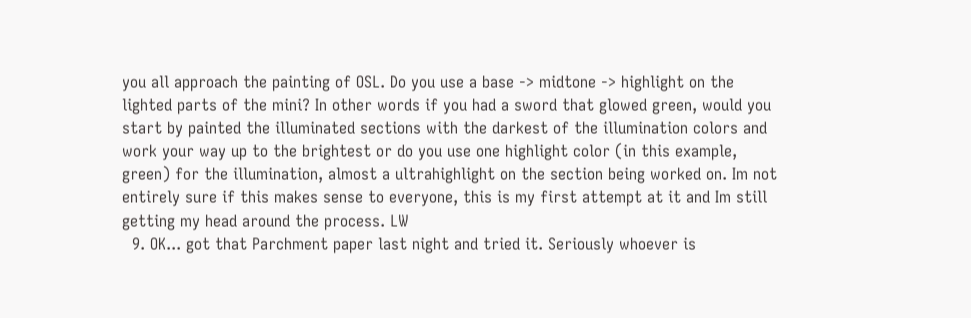you all approach the painting of OSL. Do you use a base -> midtone -> highlight on the lighted parts of the mini? In other words if you had a sword that glowed green, would you start by painted the illuminated sections with the darkest of the illumination colors and work your way up to the brightest or do you use one highlight color (in this example, green) for the illumination, almost a ultrahighlight on the section being worked on. Im not entirely sure if this makes sense to everyone, this is my first attempt at it and Im still getting my head around the process. LW
  9. OK... got that Parchment paper last night and tried it. Seriously whoever is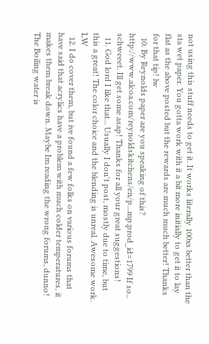not using this stuff needs to get it. It works literally 100xs better than the sta wet paper. You gotta work with it a bit more initially to get it to lay flat as the above posted but the rewards are much much better! Thanks for that tip! lw
  10. By Reynolds paper are you speaking of this? http://www.alcoa.com/reynoldskitchens/en/p...mp;prod_id=1799 If so.. schweeet. Ill get some asap! Thanks for all your great suggestions!
  11. God lord I like that... Usually I don't post, mostly due to time, but this a great! The color choice and the blending is unreal. Awesome work. LW
  12. I do cover them, but ive found a few folks on various forums that have said that acrylics have a problem with much colder temperatures, it makes them break down. Maybe Im reading the wrong forums, dunno! The Boiling water is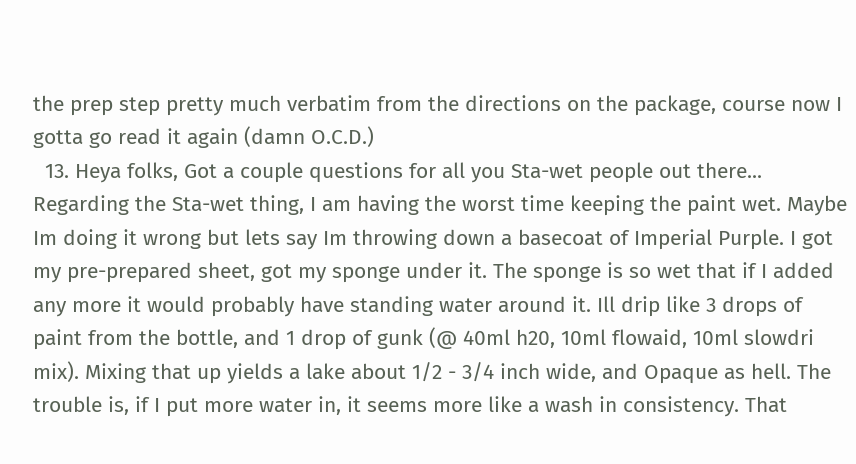the prep step pretty much verbatim from the directions on the package, course now I gotta go read it again (damn O.C.D.)
  13. Heya folks, Got a couple questions for all you Sta-wet people out there... Regarding the Sta-wet thing, I am having the worst time keeping the paint wet. Maybe Im doing it wrong but lets say Im throwing down a basecoat of Imperial Purple. I got my pre-prepared sheet, got my sponge under it. The sponge is so wet that if I added any more it would probably have standing water around it. Ill drip like 3 drops of paint from the bottle, and 1 drop of gunk (@ 40ml h20, 10ml flowaid, 10ml slowdri mix). Mixing that up yields a lake about 1/2 - 3/4 inch wide, and Opaque as hell. The trouble is, if I put more water in, it seems more like a wash in consistency. That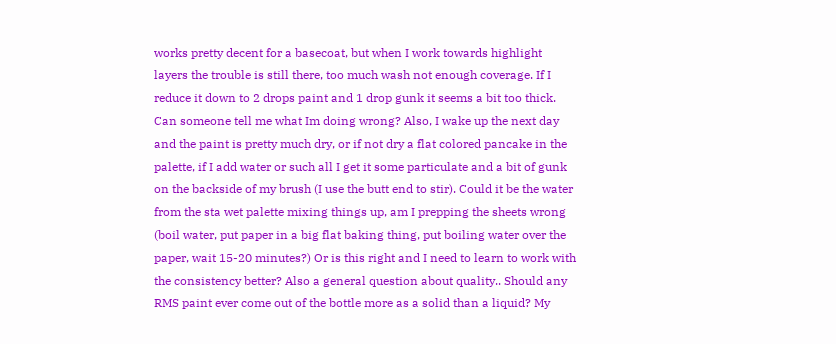works pretty decent for a basecoat, but when I work towards highlight layers the trouble is still there, too much wash not enough coverage. If I reduce it down to 2 drops paint and 1 drop gunk it seems a bit too thick. Can someone tell me what Im doing wrong? Also, I wake up the next day and the paint is pretty much dry, or if not dry a flat colored pancake in the palette, if I add water or such all I get it some particulate and a bit of gunk on the backside of my brush (I use the butt end to stir). Could it be the water from the sta wet palette mixing things up, am I prepping the sheets wrong (boil water, put paper in a big flat baking thing, put boiling water over the paper, wait 15-20 minutes?) Or is this right and I need to learn to work with the consistency better? Also a general question about quality.. Should any RMS paint ever come out of the bottle more as a solid than a liquid? My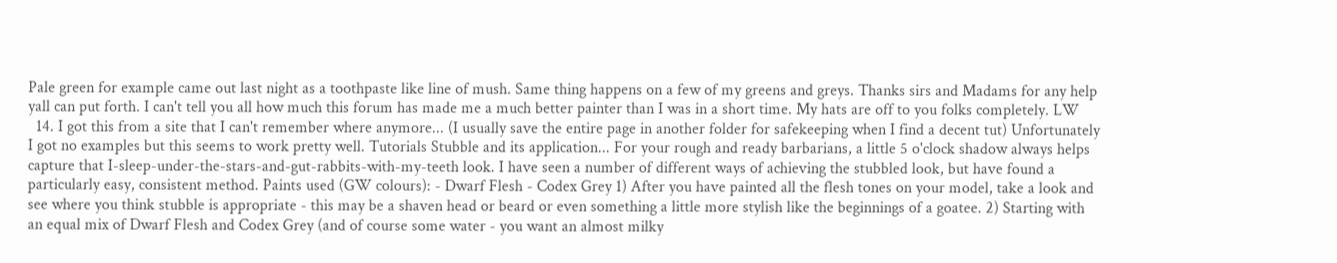Pale green for example came out last night as a toothpaste like line of mush. Same thing happens on a few of my greens and greys. Thanks sirs and Madams for any help yall can put forth. I can't tell you all how much this forum has made me a much better painter than I was in a short time. My hats are off to you folks completely. LW
  14. I got this from a site that I can't remember where anymore... (I usually save the entire page in another folder for safekeeping when I find a decent tut) Unfortunately I got no examples but this seems to work pretty well. Tutorials Stubble and its application... For your rough and ready barbarians, a little 5 o'clock shadow always helps capture that I-sleep-under-the-stars-and-gut-rabbits-with-my-teeth look. I have seen a number of different ways of achieving the stubbled look, but have found a particularly easy, consistent method. Paints used (GW colours): - Dwarf Flesh - Codex Grey 1) After you have painted all the flesh tones on your model, take a look and see where you think stubble is appropriate - this may be a shaven head or beard or even something a little more stylish like the beginnings of a goatee. 2) Starting with an equal mix of Dwarf Flesh and Codex Grey (and of course some water - you want an almost milky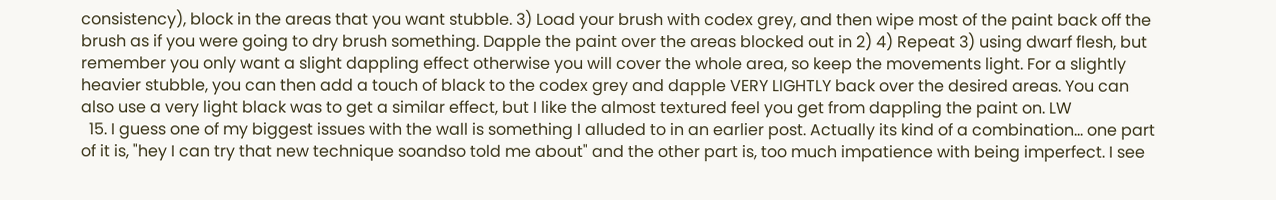consistency), block in the areas that you want stubble. 3) Load your brush with codex grey, and then wipe most of the paint back off the brush as if you were going to dry brush something. Dapple the paint over the areas blocked out in 2) 4) Repeat 3) using dwarf flesh, but remember you only want a slight dappling effect otherwise you will cover the whole area, so keep the movements light. For a slightly heavier stubble, you can then add a touch of black to the codex grey and dapple VERY LIGHTLY back over the desired areas. You can also use a very light black was to get a similar effect, but I like the almost textured feel you get from dappling the paint on. LW
  15. I guess one of my biggest issues with the wall is something I alluded to in an earlier post. Actually its kind of a combination... one part of it is, "hey I can try that new technique soandso told me about" and the other part is, too much impatience with being imperfect. I see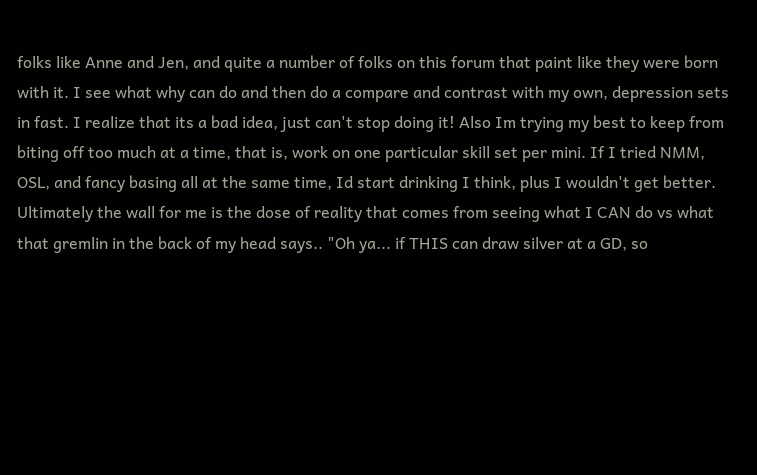folks like Anne and Jen, and quite a number of folks on this forum that paint like they were born with it. I see what why can do and then do a compare and contrast with my own, depression sets in fast. I realize that its a bad idea, just can't stop doing it! Also Im trying my best to keep from biting off too much at a time, that is, work on one particular skill set per mini. If I tried NMM, OSL, and fancy basing all at the same time, Id start drinking I think, plus I wouldn't get better. Ultimately the wall for me is the dose of reality that comes from seeing what I CAN do vs what that gremlin in the back of my head says.. "Oh ya... if THIS can draw silver at a GD, so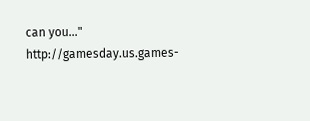can you..." http://gamesday.us.games-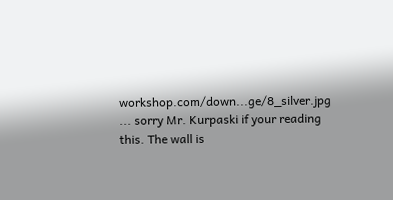workshop.com/down...ge/8_silver.jpg ... sorry Mr. Kurpaski if your reading this. The wall is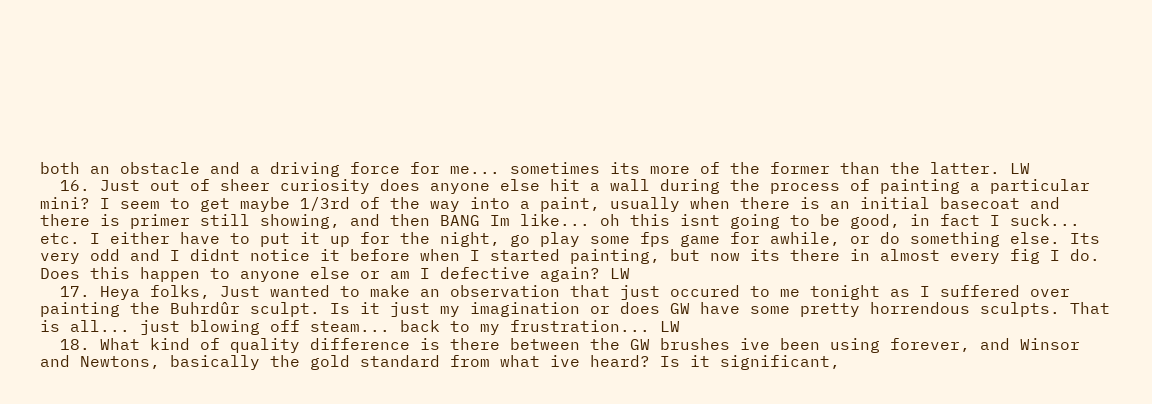both an obstacle and a driving force for me... sometimes its more of the former than the latter. LW
  16. Just out of sheer curiosity does anyone else hit a wall during the process of painting a particular mini? I seem to get maybe 1/3rd of the way into a paint, usually when there is an initial basecoat and there is primer still showing, and then BANG Im like... oh this isnt going to be good, in fact I suck... etc. I either have to put it up for the night, go play some fps game for awhile, or do something else. Its very odd and I didnt notice it before when I started painting, but now its there in almost every fig I do. Does this happen to anyone else or am I defective again? LW
  17. Heya folks, Just wanted to make an observation that just occured to me tonight as I suffered over painting the Buhrdûr sculpt. Is it just my imagination or does GW have some pretty horrendous sculpts. That is all... just blowing off steam... back to my frustration... LW
  18. What kind of quality difference is there between the GW brushes ive been using forever, and Winsor and Newtons, basically the gold standard from what ive heard? Is it significant,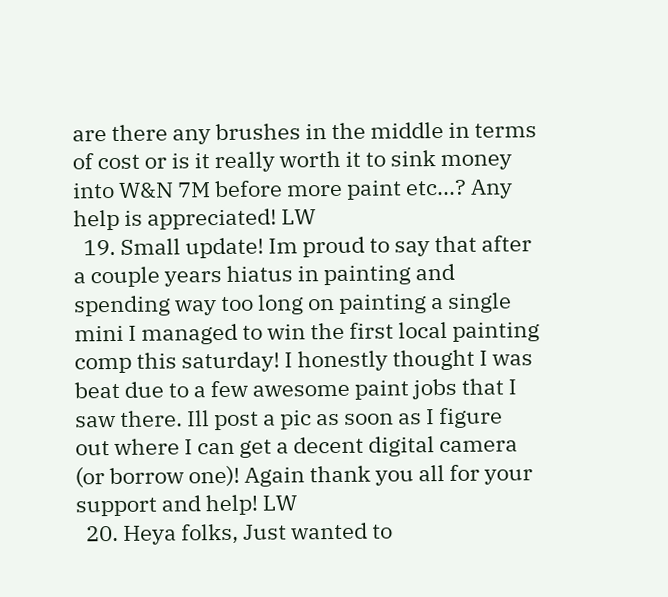are there any brushes in the middle in terms of cost or is it really worth it to sink money into W&N 7M before more paint etc...? Any help is appreciated! LW
  19. Small update! Im proud to say that after a couple years hiatus in painting and spending way too long on painting a single mini I managed to win the first local painting comp this saturday! I honestly thought I was beat due to a few awesome paint jobs that I saw there. Ill post a pic as soon as I figure out where I can get a decent digital camera (or borrow one)! Again thank you all for your support and help! LW
  20. Heya folks, Just wanted to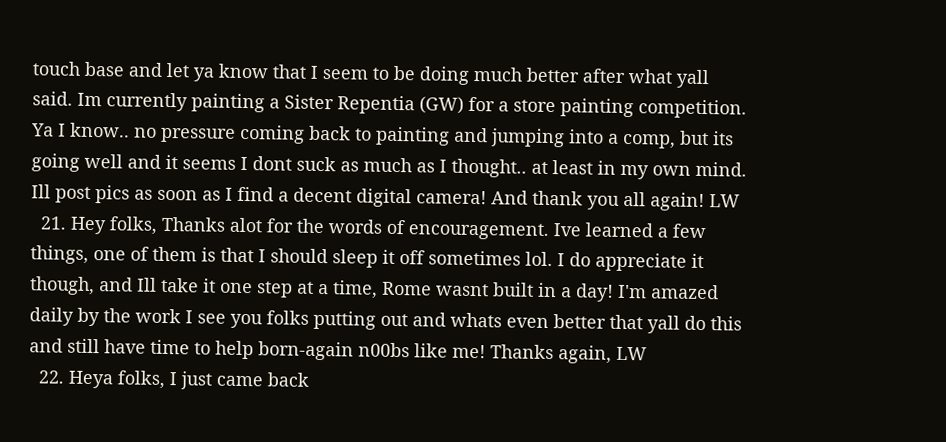touch base and let ya know that I seem to be doing much better after what yall said. Im currently painting a Sister Repentia (GW) for a store painting competition. Ya I know.. no pressure coming back to painting and jumping into a comp, but its going well and it seems I dont suck as much as I thought.. at least in my own mind. Ill post pics as soon as I find a decent digital camera! And thank you all again! LW
  21. Hey folks, Thanks alot for the words of encouragement. Ive learned a few things, one of them is that I should sleep it off sometimes lol. I do appreciate it though, and Ill take it one step at a time, Rome wasnt built in a day! I'm amazed daily by the work I see you folks putting out and whats even better that yall do this and still have time to help born-again n00bs like me! Thanks again, LW
  22. Heya folks, I just came back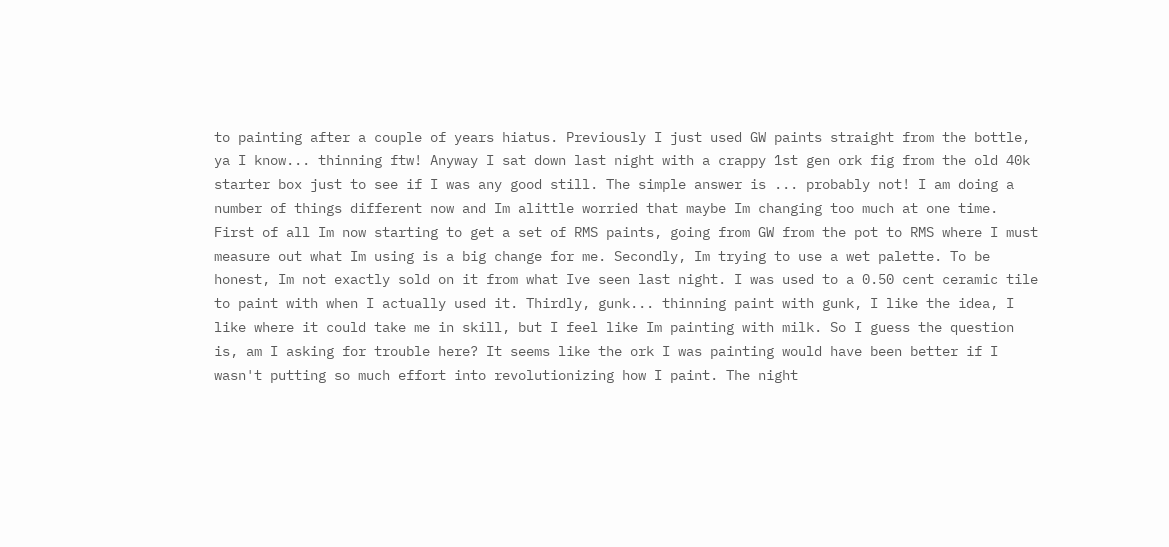to painting after a couple of years hiatus. Previously I just used GW paints straight from the bottle, ya I know... thinning ftw! Anyway I sat down last night with a crappy 1st gen ork fig from the old 40k starter box just to see if I was any good still. The simple answer is ... probably not! I am doing a number of things different now and Im alittle worried that maybe Im changing too much at one time. First of all Im now starting to get a set of RMS paints, going from GW from the pot to RMS where I must measure out what Im using is a big change for me. Secondly, Im trying to use a wet palette. To be honest, Im not exactly sold on it from what Ive seen last night. I was used to a 0.50 cent ceramic tile to paint with when I actually used it. Thirdly, gunk... thinning paint with gunk, I like the idea, I like where it could take me in skill, but I feel like Im painting with milk. So I guess the question is, am I asking for trouble here? It seems like the ork I was painting would have been better if I wasn't putting so much effort into revolutionizing how I paint. The night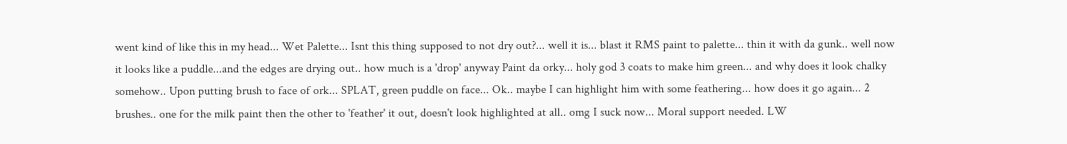went kind of like this in my head... Wet Palette... Isnt this thing supposed to not dry out?... well it is... blast it RMS paint to palette... thin it with da gunk.. well now it looks like a puddle...and the edges are drying out.. how much is a 'drop' anyway Paint da orky... holy god 3 coats to make him green... and why does it look chalky somehow.. Upon putting brush to face of ork... SPLAT, green puddle on face... Ok.. maybe I can highlight him with some feathering... how does it go again... 2 brushes.. one for the milk paint then the other to 'feather' it out, doesn't look highlighted at all.. omg I suck now... Moral support needed. LW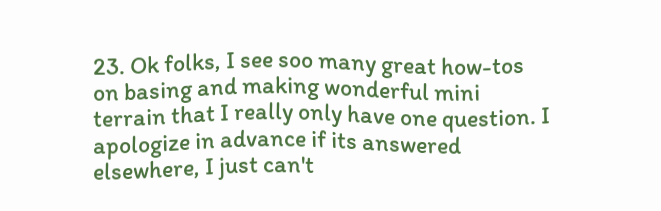23. Ok folks, I see soo many great how-tos on basing and making wonderful mini terrain that I really only have one question. I apologize in advance if its answered elsewhere, I just can't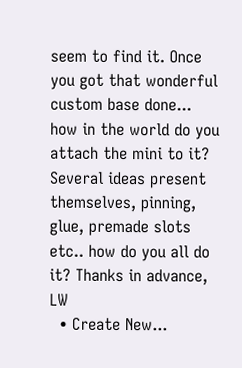seem to find it. Once you got that wonderful custom base done... how in the world do you attach the mini to it? Several ideas present themselves, pinning, glue, premade slots etc.. how do you all do it? Thanks in advance, LW
  • Create New...